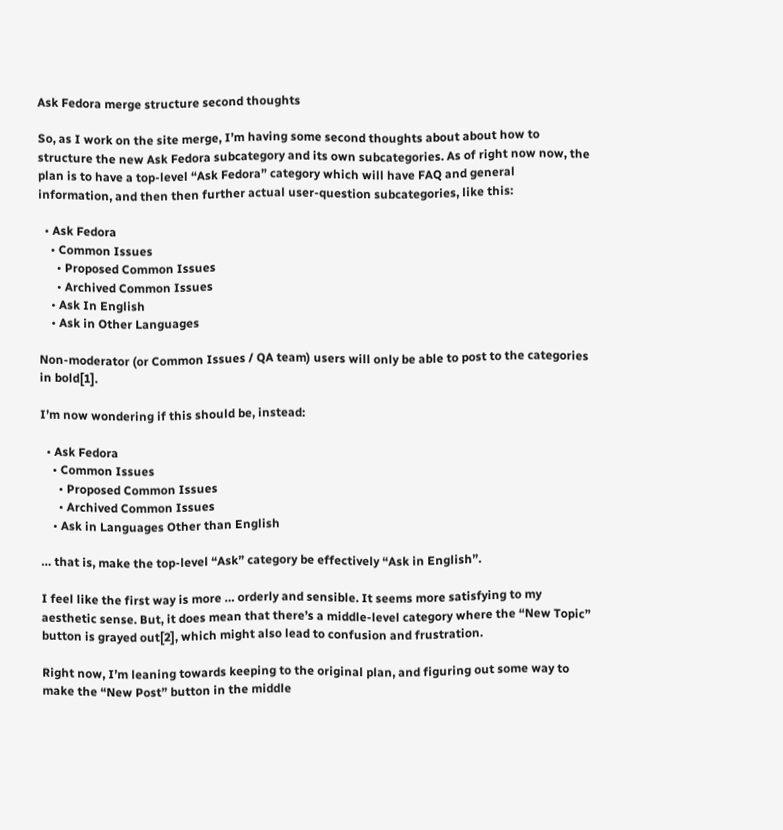Ask Fedora merge structure second thoughts

So, as I work on the site merge, I’m having some second thoughts about about how to structure the new Ask Fedora subcategory and its own subcategories. As of right now now, the plan is to have a top-level “Ask Fedora” category which will have FAQ and general information, and then then further actual user-question subcategories, like this:

  • Ask Fedora
    • Common Issues
      • Proposed Common Issues
      • Archived Common Issues
    • Ask In English
    • Ask in Other Languages

Non-moderator (or Common Issues / QA team) users will only be able to post to the categories in bold[1].

I’m now wondering if this should be, instead:

  • Ask Fedora
    • Common Issues
      • Proposed Common Issues
      • Archived Common Issues
    • Ask in Languages Other than English

… that is, make the top-level “Ask” category be effectively “Ask in English”.

I feel like the first way is more … orderly and sensible. It seems more satisfying to my aesthetic sense. But, it does mean that there’s a middle-level category where the “New Topic” button is grayed out[2], which might also lead to confusion and frustration.

Right now, I’m leaning towards keeping to the original plan, and figuring out some way to make the “New Post” button in the middle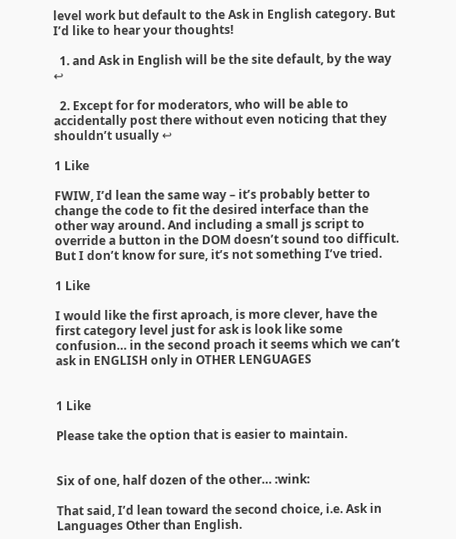level work but default to the Ask in English category. But I’d like to hear your thoughts!

  1. and Ask in English will be the site default, by the way ↩

  2. Except for for moderators, who will be able to accidentally post there without even noticing that they shouldn’t usually ↩

1 Like

FWIW, I’d lean the same way – it’s probably better to change the code to fit the desired interface than the other way around. And including a small js script to override a button in the DOM doesn’t sound too difficult. But I don’t know for sure, it’s not something I’ve tried.

1 Like

I would like the first aproach, is more clever, have the first category level just for ask is look like some confusion… in the second proach it seems which we can’t ask in ENGLISH only in OTHER LENGUAGES


1 Like

Please take the option that is easier to maintain.


Six of one, half dozen of the other… :wink:

That said, I’d lean toward the second choice, i.e. Ask in Languages Other than English.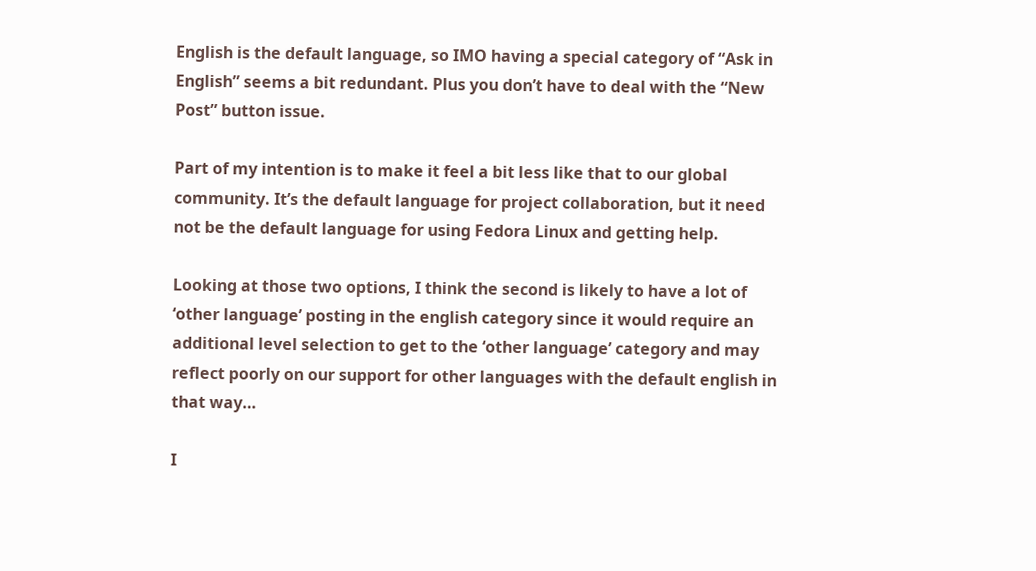English is the default language, so IMO having a special category of “Ask in English” seems a bit redundant. Plus you don’t have to deal with the “New Post” button issue.

Part of my intention is to make it feel a bit less like that to our global community. It’s the default language for project collaboration, but it need not be the default language for using Fedora Linux and getting help.

Looking at those two options, I think the second is likely to have a lot of ‘other language’ posting in the english category since it would require an additional level selection to get to the ‘other language’ category and may reflect poorly on our support for other languages with the default english in that way…

I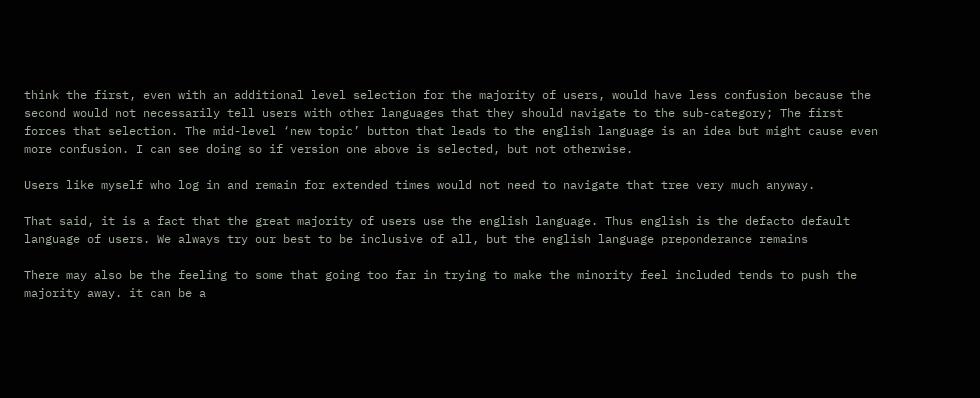think the first, even with an additional level selection for the majority of users, would have less confusion because the second would not necessarily tell users with other languages that they should navigate to the sub-category; The first forces that selection. The mid-level ‘new topic’ button that leads to the english language is an idea but might cause even more confusion. I can see doing so if version one above is selected, but not otherwise.

Users like myself who log in and remain for extended times would not need to navigate that tree very much anyway.

That said, it is a fact that the great majority of users use the english language. Thus english is the defacto default language of users. We always try our best to be inclusive of all, but the english language preponderance remains

There may also be the feeling to some that going too far in trying to make the minority feel included tends to push the majority away. it can be a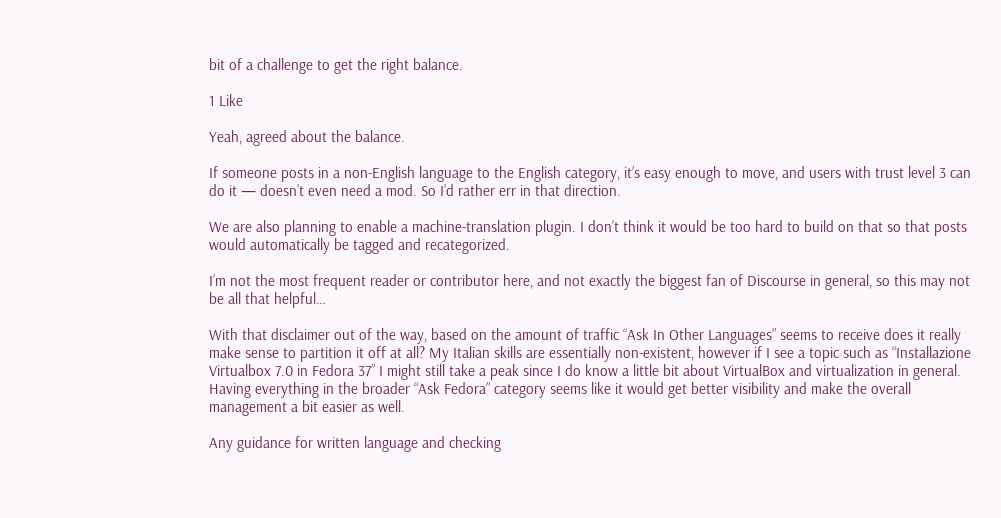bit of a challenge to get the right balance.

1 Like

Yeah, agreed about the balance.

If someone posts in a non-English language to the English category, it’s easy enough to move, and users with trust level 3 can do it — doesn’t even need a mod. So I’d rather err in that direction.

We are also planning to enable a machine-translation plugin. I don’t think it would be too hard to build on that so that posts would automatically be tagged and recategorized.

I’m not the most frequent reader or contributor here, and not exactly the biggest fan of Discourse in general, so this may not be all that helpful…

With that disclaimer out of the way, based on the amount of traffic “Ask In Other Languages” seems to receive does it really make sense to partition it off at all? My Italian skills are essentially non-existent, however if I see a topic such as “Installazione Virtualbox 7.0 in Fedora 37” I might still take a peak since I do know a little bit about VirtualBox and virtualization in general. Having everything in the broader “Ask Fedora” category seems like it would get better visibility and make the overall management a bit easier as well.

Any guidance for written language and checking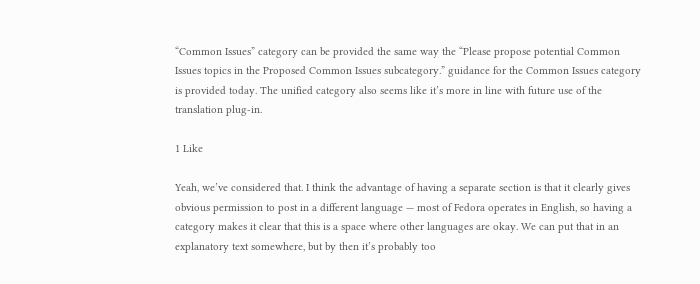“Common Issues” category can be provided the same way the “Please propose potential Common Issues topics in the Proposed Common Issues subcategory.” guidance for the Common Issues category is provided today. The unified category also seems like it’s more in line with future use of the translation plug-in.

1 Like

Yeah, we’ve considered that. I think the advantage of having a separate section is that it clearly gives obvious permission to post in a different language — most of Fedora operates in English, so having a category makes it clear that this is a space where other languages are okay. We can put that in an explanatory text somewhere, but by then it’s probably too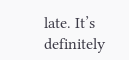late. It’s definitely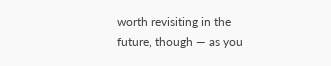worth revisiting in the future, though — as you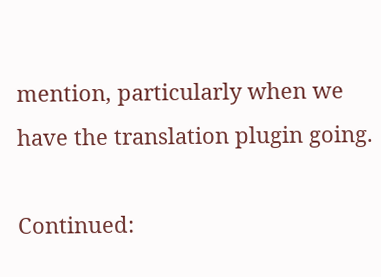mention, particularly when we have the translation plugin going.

Continued: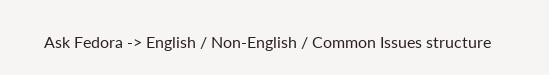Ask Fedora -> English / Non-English / Common Issues structure